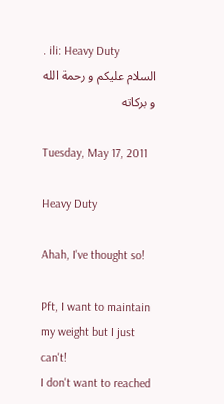. ili: Heavy Duty
السلام عليكم و رحمة الله و بركاته

Tuesday, May 17, 2011

Heavy Duty

Ahah, I've thought so!

Pft, I want to maintain my weight but I just can't!
I don't want to reached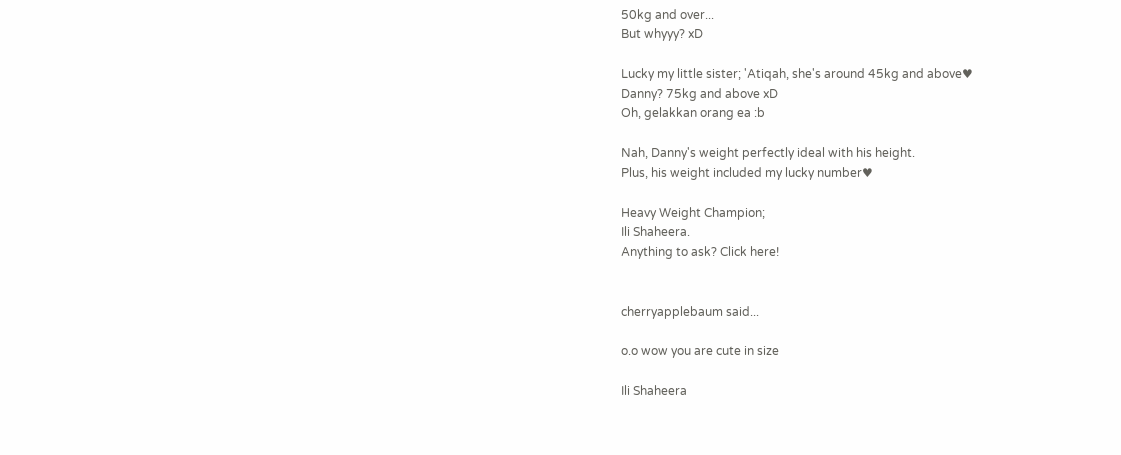50kg and over...
But whyyy? xD

Lucky my little sister; 'Atiqah, she's around 45kg and above♥
Danny? 75kg and above xD
Oh, gelakkan orang ea :b

Nah, Danny's weight perfectly ideal with his height.
Plus, his weight included my lucky number♥

Heavy Weight Champion;
Ili Shaheera.
Anything to ask? Click here!


cherryapplebaum said...

o.o wow you are cute in size

Ili Shaheera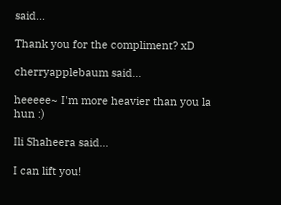said...

Thank you for the compliment? xD

cherryapplebaum said...

heeeee~ I'm more heavier than you la hun :)

Ili Shaheera said...

I can lift you!